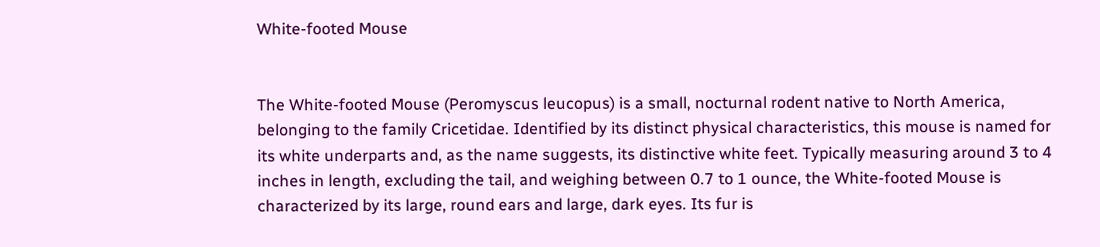White-footed Mouse


The White-footed Mouse (Peromyscus leucopus) is a small, nocturnal rodent native to North America, belonging to the family Cricetidae. Identified by its distinct physical characteristics, this mouse is named for its white underparts and, as the name suggests, its distinctive white feet. Typically measuring around 3 to 4 inches in length, excluding the tail, and weighing between 0.7 to 1 ounce, the White-footed Mouse is characterized by its large, round ears and large, dark eyes. Its fur is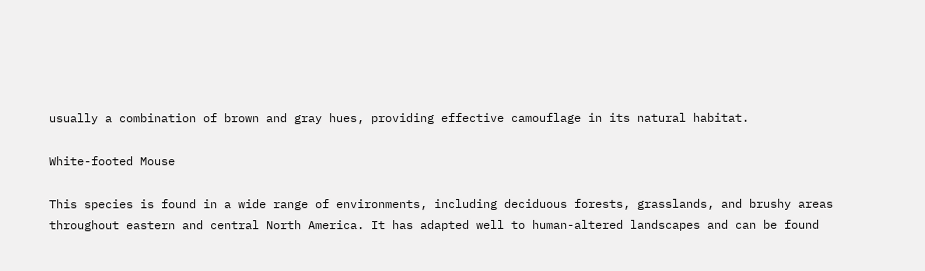usually a combination of brown and gray hues, providing effective camouflage in its natural habitat.

White-footed Mouse

This species is found in a wide range of environments, including deciduous forests, grasslands, and brushy areas throughout eastern and central North America. It has adapted well to human-altered landscapes and can be found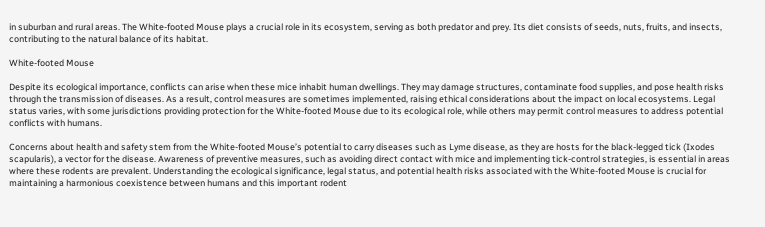in suburban and rural areas. The White-footed Mouse plays a crucial role in its ecosystem, serving as both predator and prey. Its diet consists of seeds, nuts, fruits, and insects, contributing to the natural balance of its habitat.

White-footed Mouse

Despite its ecological importance, conflicts can arise when these mice inhabit human dwellings. They may damage structures, contaminate food supplies, and pose health risks through the transmission of diseases. As a result, control measures are sometimes implemented, raising ethical considerations about the impact on local ecosystems. Legal status varies, with some jurisdictions providing protection for the White-footed Mouse due to its ecological role, while others may permit control measures to address potential conflicts with humans.

Concerns about health and safety stem from the White-footed Mouse’s potential to carry diseases such as Lyme disease, as they are hosts for the black-legged tick (Ixodes scapularis), a vector for the disease. Awareness of preventive measures, such as avoiding direct contact with mice and implementing tick-control strategies, is essential in areas where these rodents are prevalent. Understanding the ecological significance, legal status, and potential health risks associated with the White-footed Mouse is crucial for maintaining a harmonious coexistence between humans and this important rodent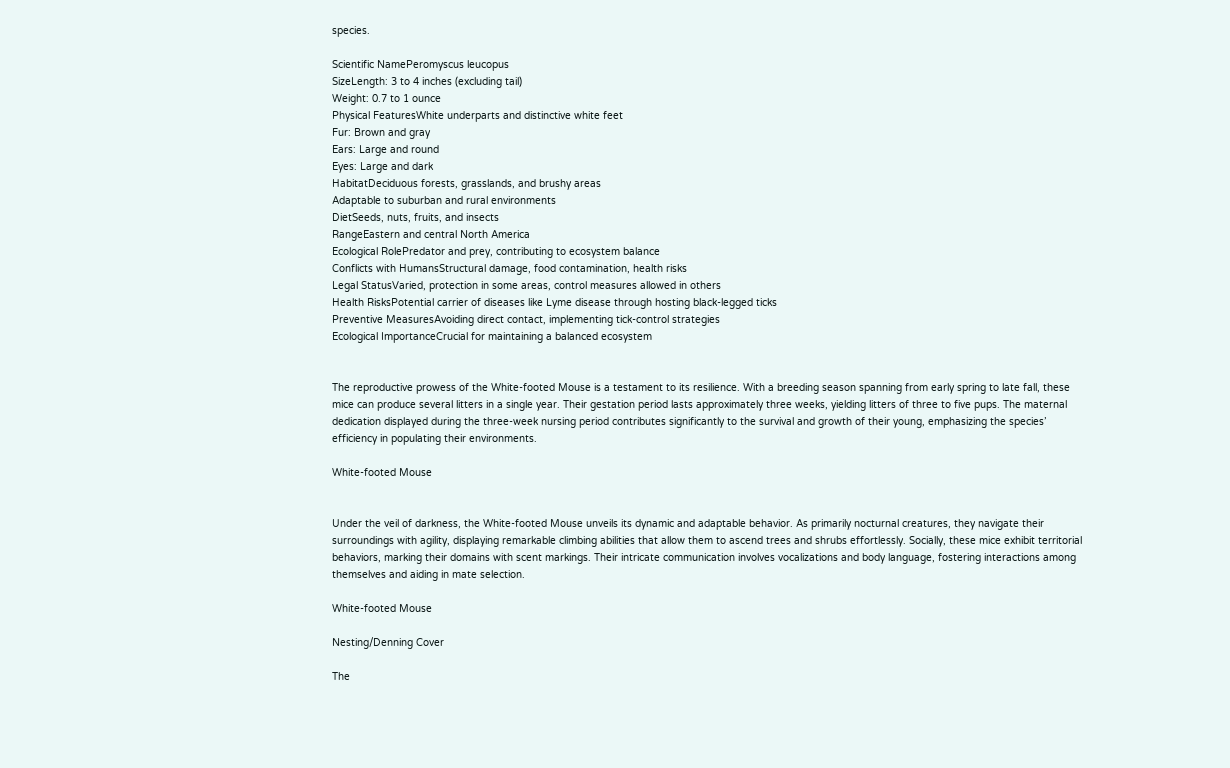species.

Scientific NamePeromyscus leucopus
SizeLength: 3 to 4 inches (excluding tail)
Weight: 0.7 to 1 ounce
Physical FeaturesWhite underparts and distinctive white feet
Fur: Brown and gray
Ears: Large and round
Eyes: Large and dark
HabitatDeciduous forests, grasslands, and brushy areas
Adaptable to suburban and rural environments
DietSeeds, nuts, fruits, and insects
RangeEastern and central North America
Ecological RolePredator and prey, contributing to ecosystem balance
Conflicts with HumansStructural damage, food contamination, health risks
Legal StatusVaried, protection in some areas, control measures allowed in others
Health RisksPotential carrier of diseases like Lyme disease through hosting black-legged ticks
Preventive MeasuresAvoiding direct contact, implementing tick-control strategies
Ecological ImportanceCrucial for maintaining a balanced ecosystem


The reproductive prowess of the White-footed Mouse is a testament to its resilience. With a breeding season spanning from early spring to late fall, these mice can produce several litters in a single year. Their gestation period lasts approximately three weeks, yielding litters of three to five pups. The maternal dedication displayed during the three-week nursing period contributes significantly to the survival and growth of their young, emphasizing the species’ efficiency in populating their environments.

White-footed Mouse


Under the veil of darkness, the White-footed Mouse unveils its dynamic and adaptable behavior. As primarily nocturnal creatures, they navigate their surroundings with agility, displaying remarkable climbing abilities that allow them to ascend trees and shrubs effortlessly. Socially, these mice exhibit territorial behaviors, marking their domains with scent markings. Their intricate communication involves vocalizations and body language, fostering interactions among themselves and aiding in mate selection.

White-footed Mouse

Nesting/Denning Cover

The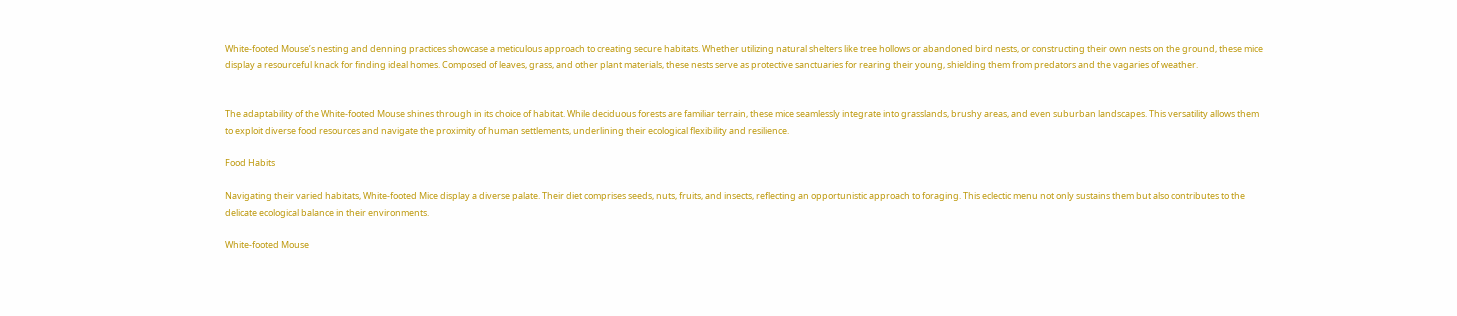White-footed Mouse’s nesting and denning practices showcase a meticulous approach to creating secure habitats. Whether utilizing natural shelters like tree hollows or abandoned bird nests, or constructing their own nests on the ground, these mice display a resourceful knack for finding ideal homes. Composed of leaves, grass, and other plant materials, these nests serve as protective sanctuaries for rearing their young, shielding them from predators and the vagaries of weather.


The adaptability of the White-footed Mouse shines through in its choice of habitat. While deciduous forests are familiar terrain, these mice seamlessly integrate into grasslands, brushy areas, and even suburban landscapes. This versatility allows them to exploit diverse food resources and navigate the proximity of human settlements, underlining their ecological flexibility and resilience.

Food Habits

Navigating their varied habitats, White-footed Mice display a diverse palate. Their diet comprises seeds, nuts, fruits, and insects, reflecting an opportunistic approach to foraging. This eclectic menu not only sustains them but also contributes to the delicate ecological balance in their environments.

White-footed Mouse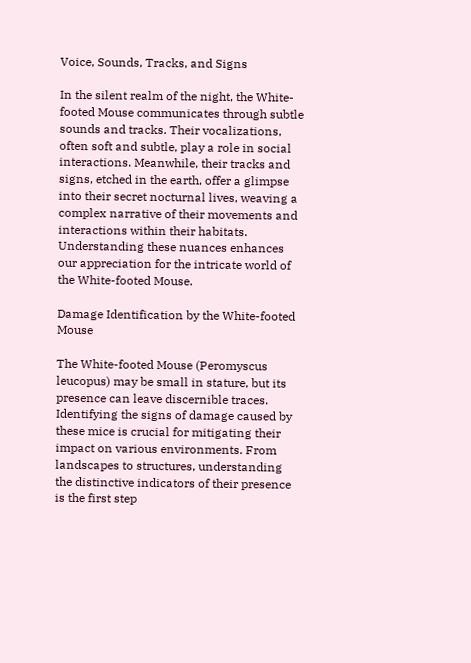Voice, Sounds, Tracks, and Signs

In the silent realm of the night, the White-footed Mouse communicates through subtle sounds and tracks. Their vocalizations, often soft and subtle, play a role in social interactions. Meanwhile, their tracks and signs, etched in the earth, offer a glimpse into their secret nocturnal lives, weaving a complex narrative of their movements and interactions within their habitats. Understanding these nuances enhances our appreciation for the intricate world of the White-footed Mouse.

Damage Identification by the White-footed Mouse

The White-footed Mouse (Peromyscus leucopus) may be small in stature, but its presence can leave discernible traces. Identifying the signs of damage caused by these mice is crucial for mitigating their impact on various environments. From landscapes to structures, understanding the distinctive indicators of their presence is the first step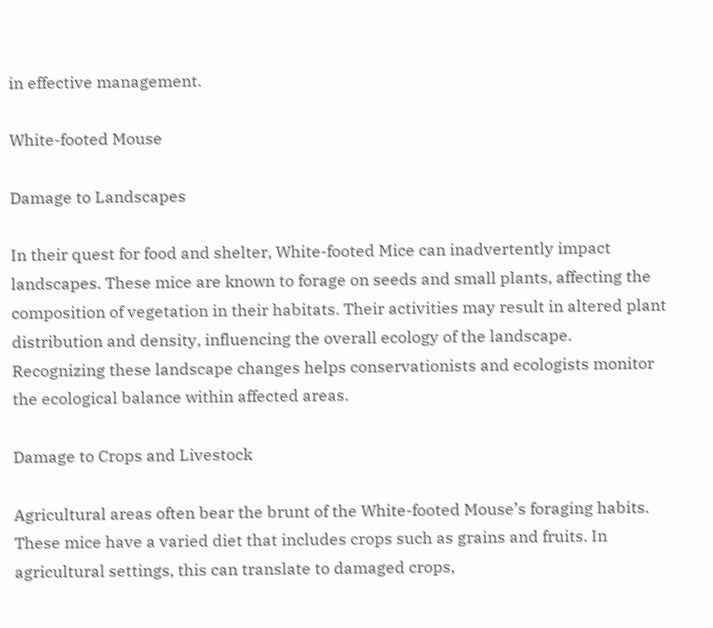in effective management.

White-footed Mouse

Damage to Landscapes

In their quest for food and shelter, White-footed Mice can inadvertently impact landscapes. These mice are known to forage on seeds and small plants, affecting the composition of vegetation in their habitats. Their activities may result in altered plant distribution and density, influencing the overall ecology of the landscape. Recognizing these landscape changes helps conservationists and ecologists monitor the ecological balance within affected areas.

Damage to Crops and Livestock

Agricultural areas often bear the brunt of the White-footed Mouse’s foraging habits. These mice have a varied diet that includes crops such as grains and fruits. In agricultural settings, this can translate to damaged crops,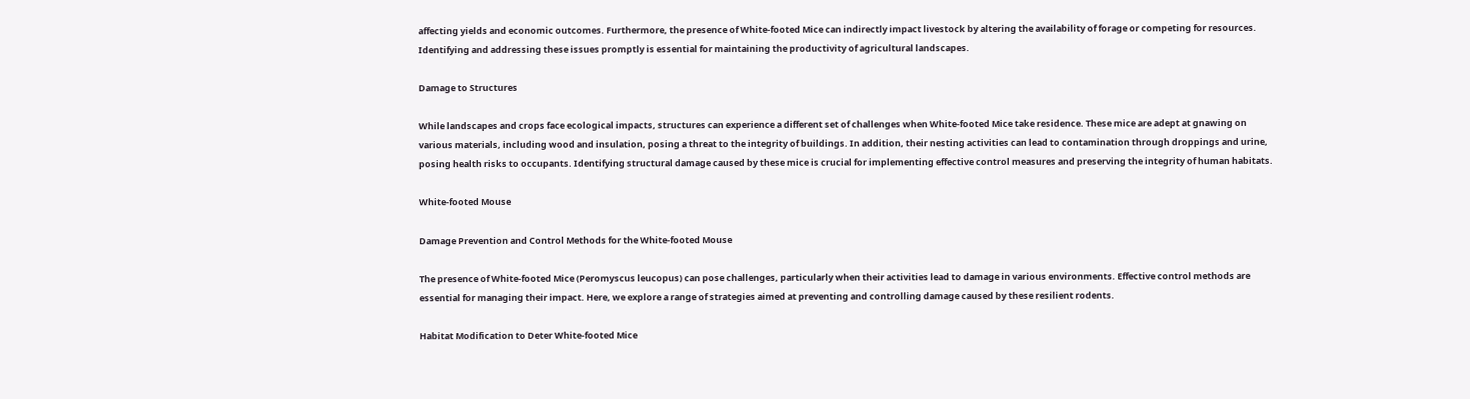affecting yields and economic outcomes. Furthermore, the presence of White-footed Mice can indirectly impact livestock by altering the availability of forage or competing for resources. Identifying and addressing these issues promptly is essential for maintaining the productivity of agricultural landscapes.

Damage to Structures

While landscapes and crops face ecological impacts, structures can experience a different set of challenges when White-footed Mice take residence. These mice are adept at gnawing on various materials, including wood and insulation, posing a threat to the integrity of buildings. In addition, their nesting activities can lead to contamination through droppings and urine, posing health risks to occupants. Identifying structural damage caused by these mice is crucial for implementing effective control measures and preserving the integrity of human habitats.

White-footed Mouse

Damage Prevention and Control Methods for the White-footed Mouse

The presence of White-footed Mice (Peromyscus leucopus) can pose challenges, particularly when their activities lead to damage in various environments. Effective control methods are essential for managing their impact. Here, we explore a range of strategies aimed at preventing and controlling damage caused by these resilient rodents.

Habitat Modification to Deter White-footed Mice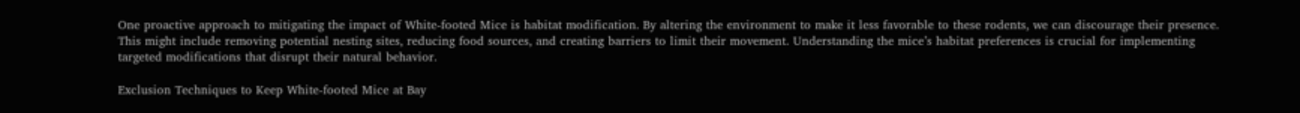One proactive approach to mitigating the impact of White-footed Mice is habitat modification. By altering the environment to make it less favorable to these rodents, we can discourage their presence. This might include removing potential nesting sites, reducing food sources, and creating barriers to limit their movement. Understanding the mice’s habitat preferences is crucial for implementing targeted modifications that disrupt their natural behavior.

Exclusion Techniques to Keep White-footed Mice at Bay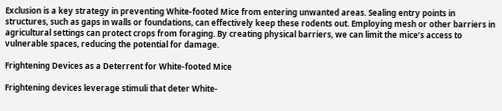Exclusion is a key strategy in preventing White-footed Mice from entering unwanted areas. Sealing entry points in structures, such as gaps in walls or foundations, can effectively keep these rodents out. Employing mesh or other barriers in agricultural settings can protect crops from foraging. By creating physical barriers, we can limit the mice’s access to vulnerable spaces, reducing the potential for damage.

Frightening Devices as a Deterrent for White-footed Mice

Frightening devices leverage stimuli that deter White-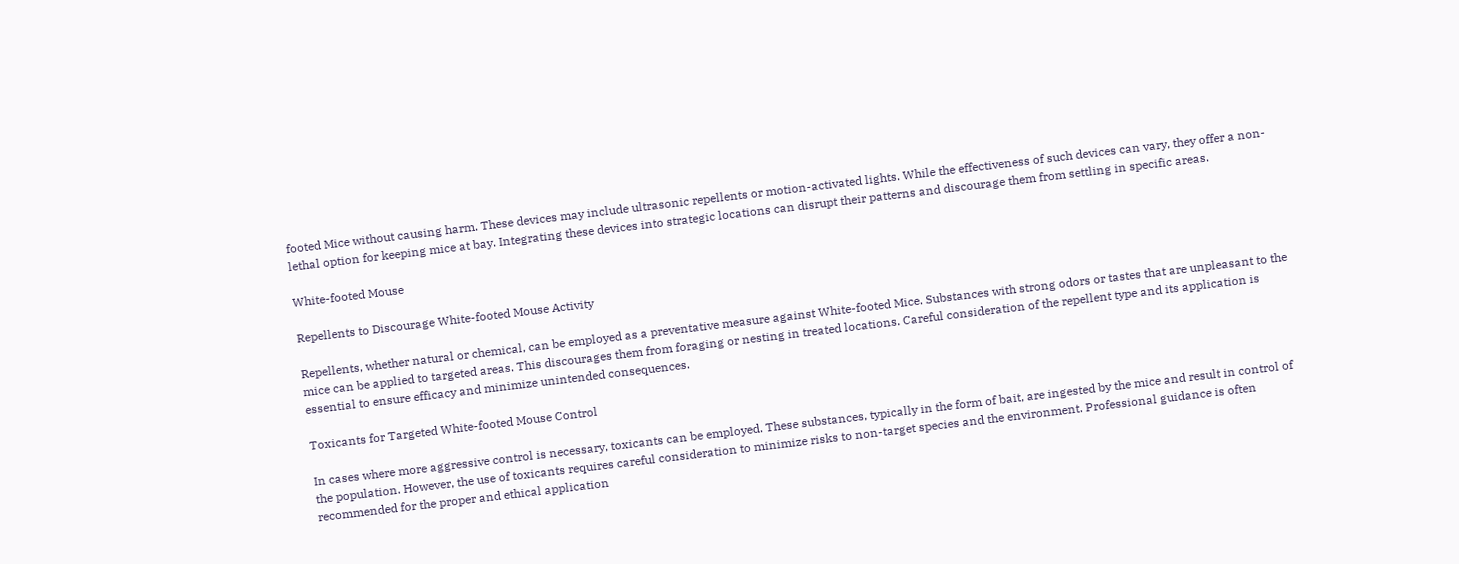footed Mice without causing harm. These devices may include ultrasonic repellents or motion-activated lights. While the effectiveness of such devices can vary, they offer a non-lethal option for keeping mice at bay. Integrating these devices into strategic locations can disrupt their patterns and discourage them from settling in specific areas.

White-footed Mouse

Repellents to Discourage White-footed Mouse Activity

Repellents, whether natural or chemical, can be employed as a preventative measure against White-footed Mice. Substances with strong odors or tastes that are unpleasant to the mice can be applied to targeted areas. This discourages them from foraging or nesting in treated locations. Careful consideration of the repellent type and its application is essential to ensure efficacy and minimize unintended consequences.

Toxicants for Targeted White-footed Mouse Control

In cases where more aggressive control is necessary, toxicants can be employed. These substances, typically in the form of bait, are ingested by the mice and result in control of the population. However, the use of toxicants requires careful consideration to minimize risks to non-target species and the environment. Professional guidance is often recommended for the proper and ethical application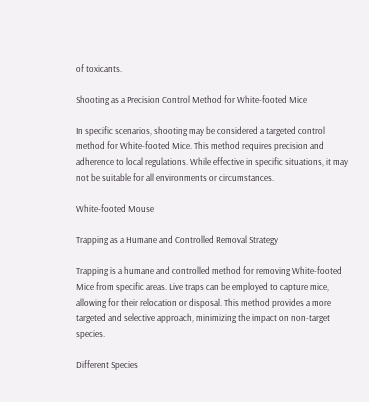of toxicants.

Shooting as a Precision Control Method for White-footed Mice

In specific scenarios, shooting may be considered a targeted control method for White-footed Mice. This method requires precision and adherence to local regulations. While effective in specific situations, it may not be suitable for all environments or circumstances.

White-footed Mouse

Trapping as a Humane and Controlled Removal Strategy

Trapping is a humane and controlled method for removing White-footed Mice from specific areas. Live traps can be employed to capture mice, allowing for their relocation or disposal. This method provides a more targeted and selective approach, minimizing the impact on non-target species.

Different Species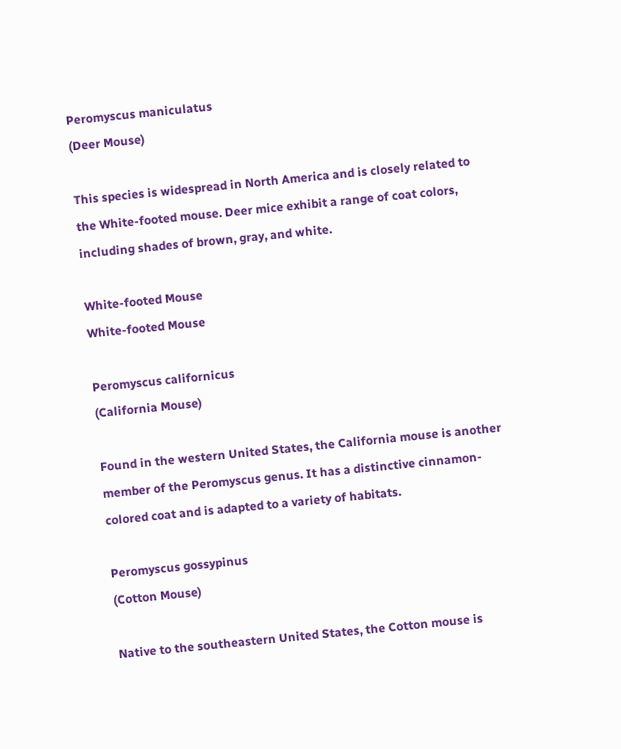Peromyscus maniculatus
(Deer Mouse)

This species is widespread in North America and is closely related to the White-footed mouse. Deer mice exhibit a range of coat colors, including shades of brown, gray, and white.

White-footed Mouse
White-footed Mouse

Peromyscus californicus
(California Mouse)

Found in the western United States, the California mouse is another member of the Peromyscus genus. It has a distinctive cinnamon-colored coat and is adapted to a variety of habitats.

Peromyscus gossypinus
(Cotton Mouse)

Native to the southeastern United States, the Cotton mouse is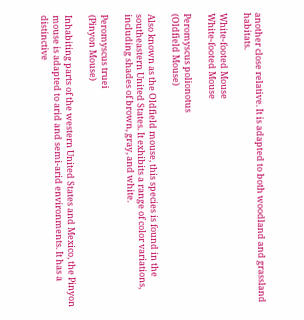another close relative. It is adapted to both woodland and grassland habitats.

White-footed Mouse
White-footed Mouse

Peromyscus polionotus
(Oldfield Mouse)

Also known as the Oldfield mouse, this species is found in the southeastern United States. It exhibits a range of color variations, including shades of brown, gray, and white.

Peromyscus truei
(Pinyon Mouse)

Inhabiting parts of the western United States and Mexico, the Pinyon mouse is adapted to arid and semi-arid environments. It has a distinctive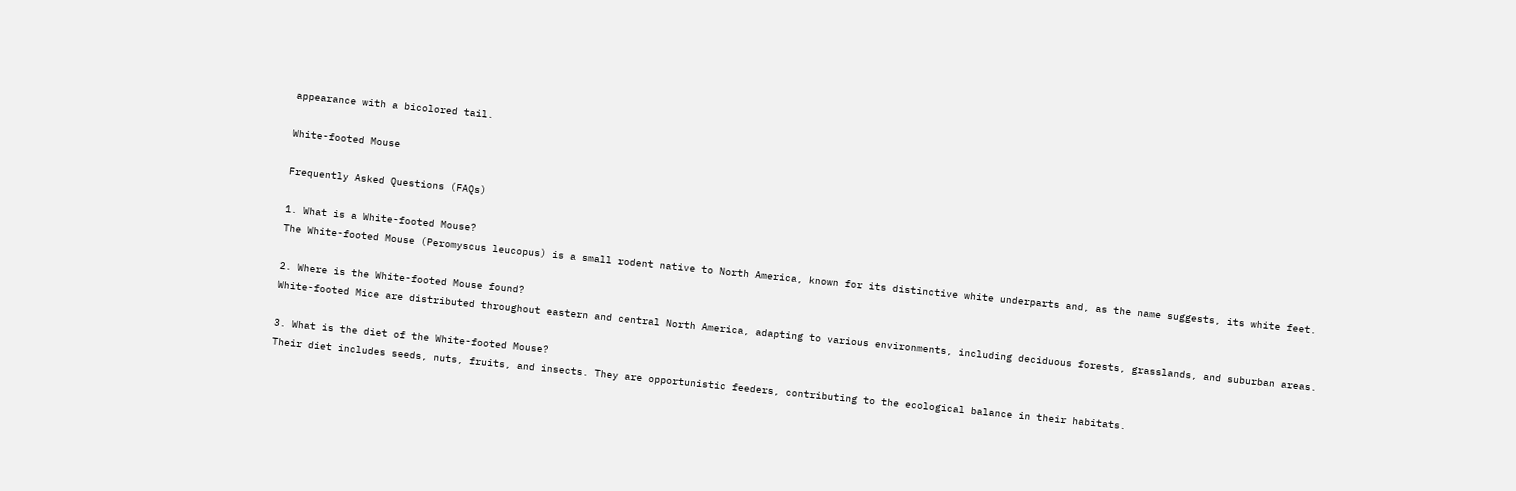appearance with a bicolored tail.

White-footed Mouse

Frequently Asked Questions (FAQs)

1. What is a White-footed Mouse?
The White-footed Mouse (Peromyscus leucopus) is a small rodent native to North America, known for its distinctive white underparts and, as the name suggests, its white feet.

2. Where is the White-footed Mouse found?
White-footed Mice are distributed throughout eastern and central North America, adapting to various environments, including deciduous forests, grasslands, and suburban areas.

3. What is the diet of the White-footed Mouse?
Their diet includes seeds, nuts, fruits, and insects. They are opportunistic feeders, contributing to the ecological balance in their habitats.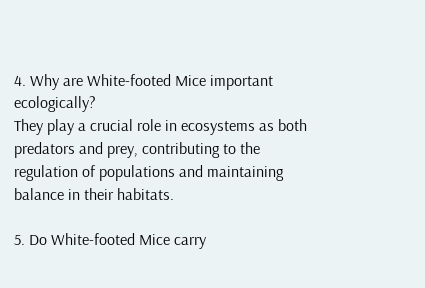4. Why are White-footed Mice important ecologically?
They play a crucial role in ecosystems as both predators and prey, contributing to the regulation of populations and maintaining balance in their habitats.

5. Do White-footed Mice carry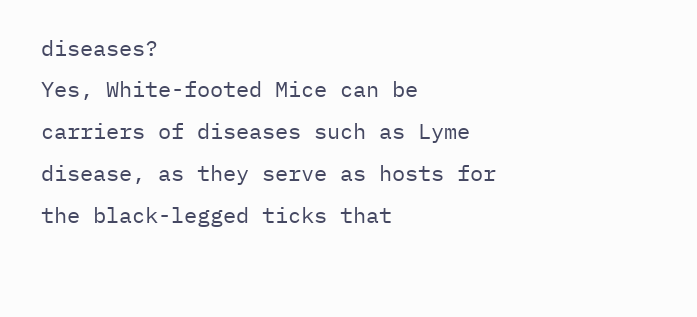diseases?
Yes, White-footed Mice can be carriers of diseases such as Lyme disease, as they serve as hosts for the black-legged ticks that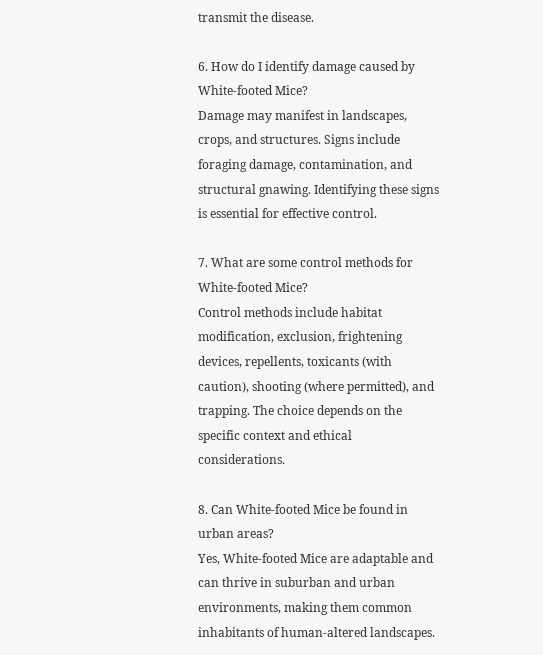transmit the disease.

6. How do I identify damage caused by White-footed Mice?
Damage may manifest in landscapes, crops, and structures. Signs include foraging damage, contamination, and structural gnawing. Identifying these signs is essential for effective control.

7. What are some control methods for White-footed Mice?
Control methods include habitat modification, exclusion, frightening devices, repellents, toxicants (with caution), shooting (where permitted), and trapping. The choice depends on the specific context and ethical considerations.

8. Can White-footed Mice be found in urban areas?
Yes, White-footed Mice are adaptable and can thrive in suburban and urban environments, making them common inhabitants of human-altered landscapes.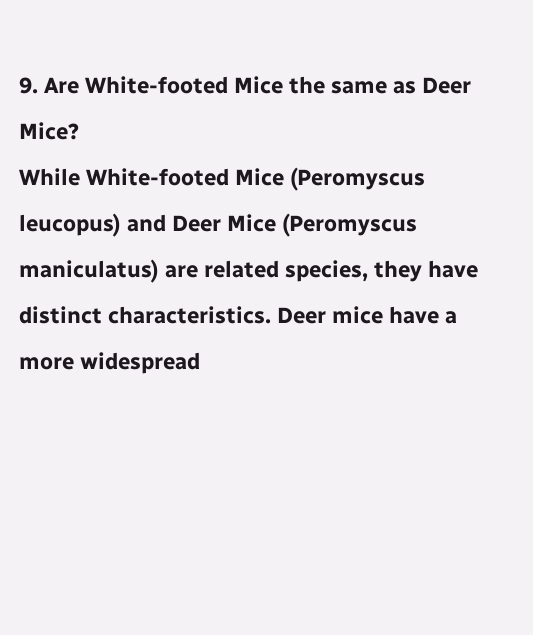9. Are White-footed Mice the same as Deer Mice?
While White-footed Mice (Peromyscus leucopus) and Deer Mice (Peromyscus maniculatus) are related species, they have distinct characteristics. Deer mice have a more widespread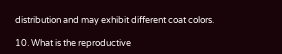distribution and may exhibit different coat colors.

10. What is the reproductive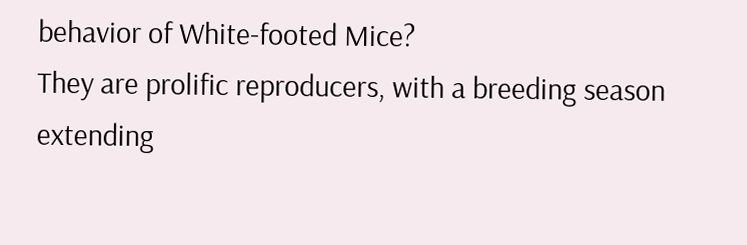behavior of White-footed Mice?
They are prolific reproducers, with a breeding season extending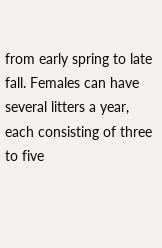from early spring to late fall. Females can have several litters a year, each consisting of three to five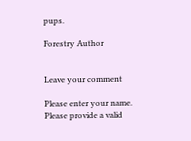pups.

Forestry Author


Leave your comment

Please enter your name.
Please provide a valid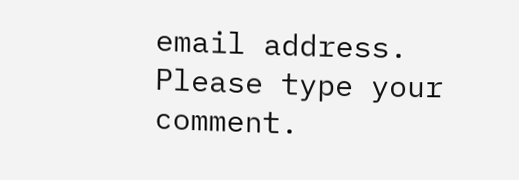email address.
Please type your comment.